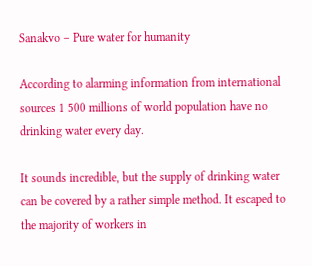Sanakvo – Pure water for humanity

According to alarming information from international sources 1 500 millions of world population have no drinking water every day.

It sounds incredible, but the supply of drinking water can be covered by a rather simple method. It escaped to the majority of workers in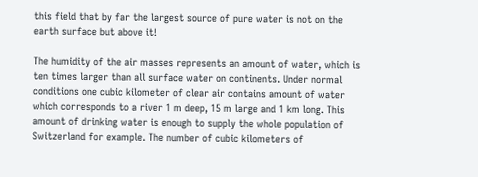this field that by far the largest source of pure water is not on the earth surface but above it!

The humidity of the air masses represents an amount of water, which is ten times larger than all surface water on continents. Under normal conditions one cubic kilometer of clear air contains amount of water which corresponds to a river 1 m deep, 15 m large and 1 km long. This amount of drinking water is enough to supply the whole population of Switzerland for example. The number of cubic kilometers of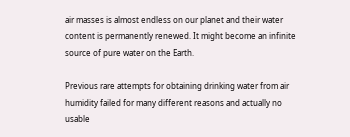air masses is almost endless on our planet and their water content is permanently renewed. It might become an infinite source of pure water on the Earth.

Previous rare attempts for obtaining drinking water from air humidity failed for many different reasons and actually no usable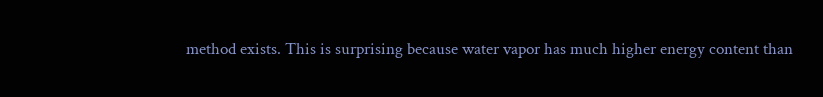method exists. This is surprising because water vapor has much higher energy content than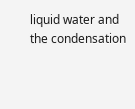liquid water and the condensation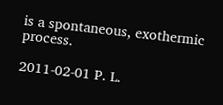is a spontaneous, exothermic process.

2011-02-01 P. L.